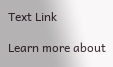Text Link

Learn more about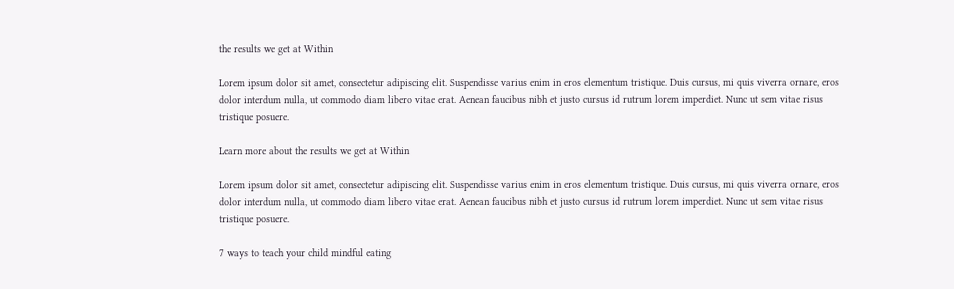the results we get at Within

Lorem ipsum dolor sit amet, consectetur adipiscing elit. Suspendisse varius enim in eros elementum tristique. Duis cursus, mi quis viverra ornare, eros dolor interdum nulla, ut commodo diam libero vitae erat. Aenean faucibus nibh et justo cursus id rutrum lorem imperdiet. Nunc ut sem vitae risus tristique posuere.

Learn more about the results we get at Within

Lorem ipsum dolor sit amet, consectetur adipiscing elit. Suspendisse varius enim in eros elementum tristique. Duis cursus, mi quis viverra ornare, eros dolor interdum nulla, ut commodo diam libero vitae erat. Aenean faucibus nibh et justo cursus id rutrum lorem imperdiet. Nunc ut sem vitae risus tristique posuere.

7 ways to teach your child mindful eating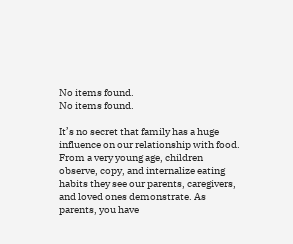No items found.
No items found.

It’s no secret that family has a huge influence on our relationship with food. From a very young age, children observe, copy, and internalize eating habits they see our parents, caregivers, and loved ones demonstrate. As parents, you have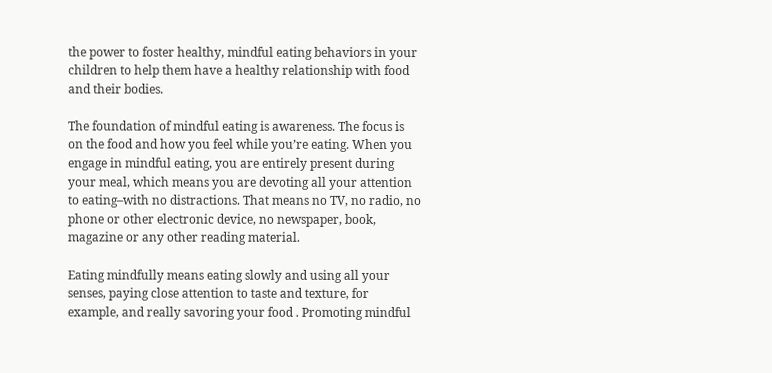the power to foster healthy, mindful eating behaviors in your children to help them have a healthy relationship with food and their bodies.

The foundation of mindful eating is awareness. The focus is on the food and how you feel while you’re eating. When you engage in mindful eating, you are entirely present during your meal, which means you are devoting all your attention to eating–with no distractions. That means no TV, no radio, no phone or other electronic device, no newspaper, book, magazine or any other reading material.

Eating mindfully means eating slowly and using all your senses, paying close attention to taste and texture, for example, and really savoring your food . Promoting mindful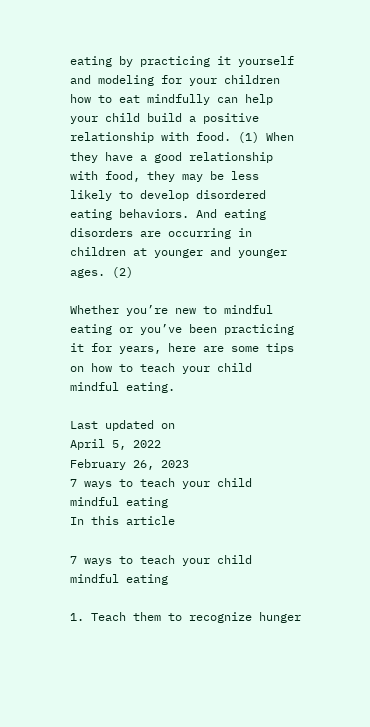eating by practicing it yourself and modeling for your children how to eat mindfully can help your child build a positive relationship with food. (1) When they have a good relationship with food, they may be less likely to develop disordered eating behaviors. And eating disorders are occurring in children at younger and younger ages. (2)

Whether you’re new to mindful eating or you’ve been practicing it for years, here are some tips on how to teach your child mindful eating.

Last updated on
April 5, 2022
February 26, 2023
7 ways to teach your child mindful eating
In this article

7 ways to teach your child mindful eating

1. Teach them to recognize hunger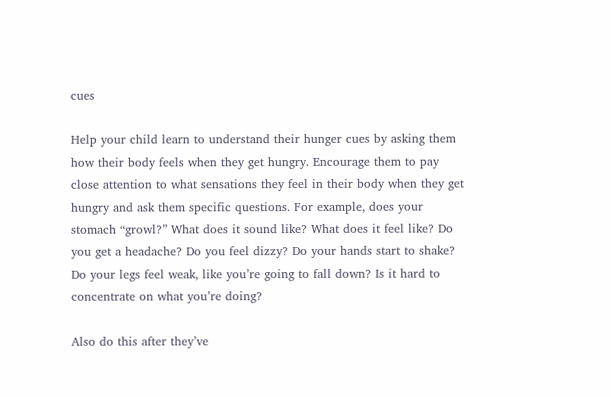cues

Help your child learn to understand their hunger cues by asking them how their body feels when they get hungry. Encourage them to pay close attention to what sensations they feel in their body when they get hungry and ask them specific questions. For example, does your stomach “growl?” What does it sound like? What does it feel like? Do you get a headache? Do you feel dizzy? Do your hands start to shake? Do your legs feel weak, like you’re going to fall down? Is it hard to concentrate on what you’re doing?

Also do this after they’ve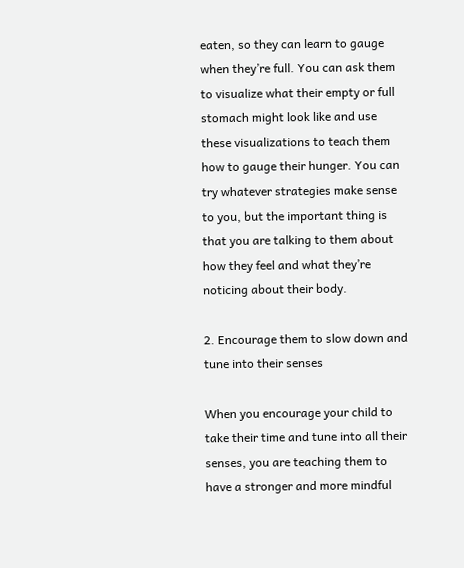eaten, so they can learn to gauge when they’re full. You can ask them to visualize what their empty or full stomach might look like and use these visualizations to teach them how to gauge their hunger. You can try whatever strategies make sense to you, but the important thing is that you are talking to them about how they feel and what they’re noticing about their body.

2. Encourage them to slow down and tune into their senses

When you encourage your child to take their time and tune into all their senses, you are teaching them to have a stronger and more mindful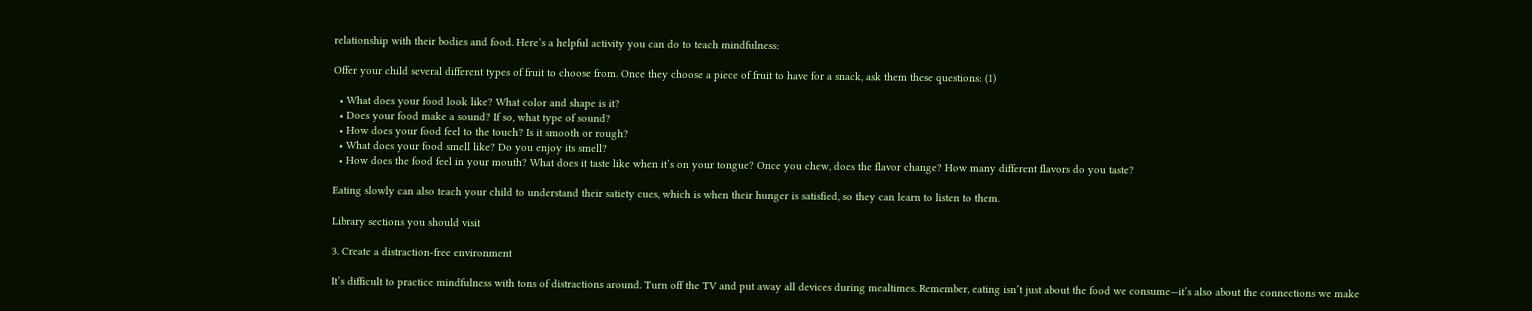relationship with their bodies and food. Here’s a helpful activity you can do to teach mindfulness:

Offer your child several different types of fruit to choose from. Once they choose a piece of fruit to have for a snack, ask them these questions: (1)

  • What does your food look like? What color and shape is it?
  • Does your food make a sound? If so, what type of sound?
  • How does your food feel to the touch? Is it smooth or rough?
  • What does your food smell like? Do you enjoy its smell?
  • How does the food feel in your mouth? What does it taste like when it’s on your tongue? Once you chew, does the flavor change? How many different flavors do you taste?

Eating slowly can also teach your child to understand their satiety cues, which is when their hunger is satisfied, so they can learn to listen to them.

Library sections you should visit

3. Create a distraction-free environment

It’s difficult to practice mindfulness with tons of distractions around. Turn off the TV and put away all devices during mealtimes. Remember, eating isn’t just about the food we consume—it’s also about the connections we make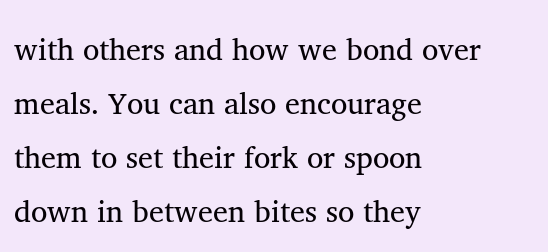with others and how we bond over meals. You can also encourage them to set their fork or spoon down in between bites so they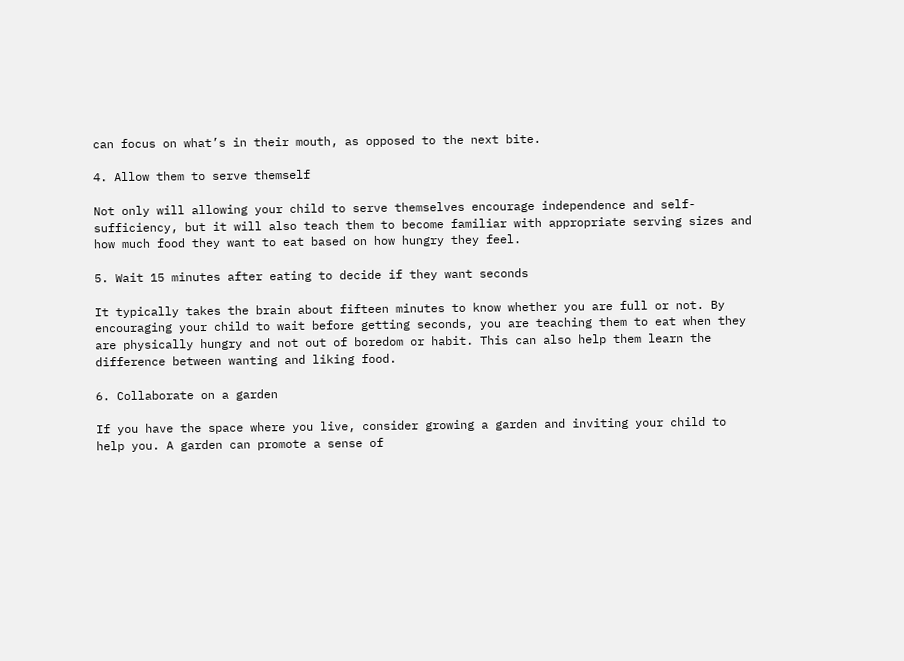can focus on what’s in their mouth, as opposed to the next bite.

4. Allow them to serve themself

Not only will allowing your child to serve themselves encourage independence and self-sufficiency, but it will also teach them to become familiar with appropriate serving sizes and how much food they want to eat based on how hungry they feel.

5. Wait 15 minutes after eating to decide if they want seconds

It typically takes the brain about fifteen minutes to know whether you are full or not. By encouraging your child to wait before getting seconds, you are teaching them to eat when they are physically hungry and not out of boredom or habit. This can also help them learn the difference between wanting and liking food.

6. Collaborate on a garden

If you have the space where you live, consider growing a garden and inviting your child to help you. A garden can promote a sense of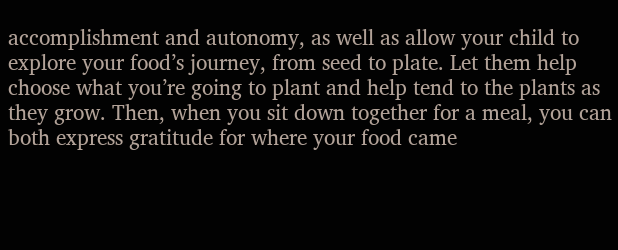accomplishment and autonomy, as well as allow your child to explore your food’s journey, from seed to plate. Let them help choose what you’re going to plant and help tend to the plants as they grow. Then, when you sit down together for a meal, you can both express gratitude for where your food came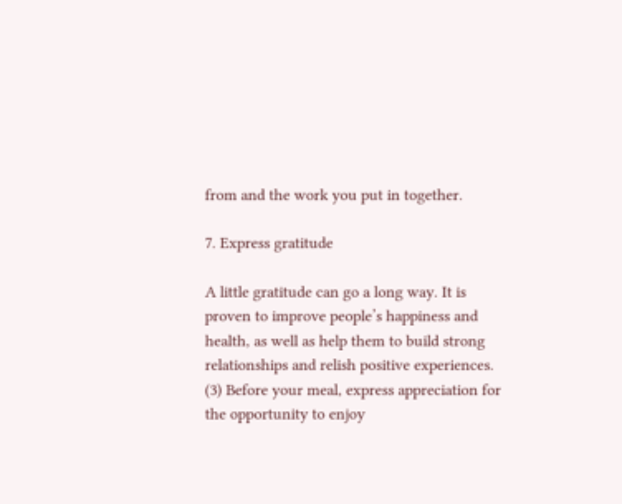from and the work you put in together.

7. Express gratitude

A little gratitude can go a long way. It is proven to improve people’s happiness and health, as well as help them to build strong relationships and relish positive experiences. (3) Before your meal, express appreciation for the opportunity to enjoy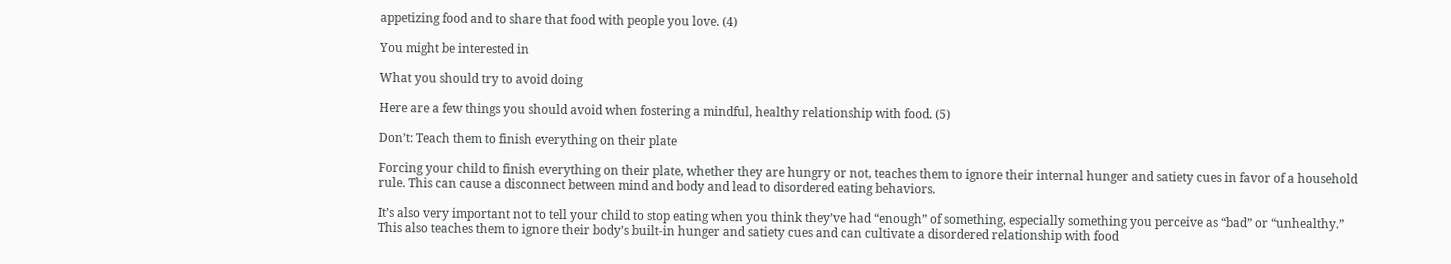appetizing food and to share that food with people you love. (4)

You might be interested in

What you should try to avoid doing

Here are a few things you should avoid when fostering a mindful, healthy relationship with food. (5)

Don’t: Teach them to finish everything on their plate

Forcing your child to finish everything on their plate, whether they are hungry or not, teaches them to ignore their internal hunger and satiety cues in favor of a household rule. This can cause a disconnect between mind and body and lead to disordered eating behaviors.

It’s also very important not to tell your child to stop eating when you think they’ve had “enough” of something, especially something you perceive as “bad” or “unhealthy.” This also teaches them to ignore their body’s built-in hunger and satiety cues and can cultivate a disordered relationship with food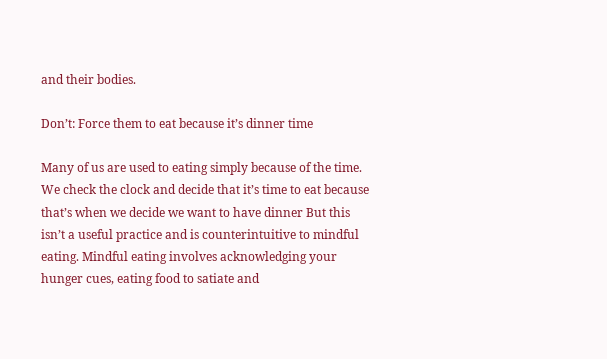and their bodies.

Don’t: Force them to eat because it’s dinner time

Many of us are used to eating simply because of the time. We check the clock and decide that it’s time to eat because that’s when we decide we want to have dinner But this isn’t a useful practice and is counterintuitive to mindful eating. Mindful eating involves acknowledging your hunger cues, eating food to satiate and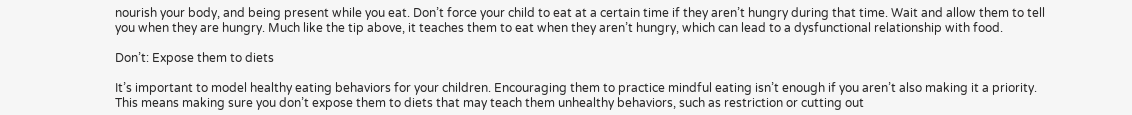nourish your body, and being present while you eat. Don’t force your child to eat at a certain time if they aren’t hungry during that time. Wait and allow them to tell you when they are hungry. Much like the tip above, it teaches them to eat when they aren’t hungry, which can lead to a dysfunctional relationship with food.

Don’t: Expose them to diets

It’s important to model healthy eating behaviors for your children. Encouraging them to practice mindful eating isn’t enough if you aren’t also making it a priority. This means making sure you don’t expose them to diets that may teach them unhealthy behaviors, such as restriction or cutting out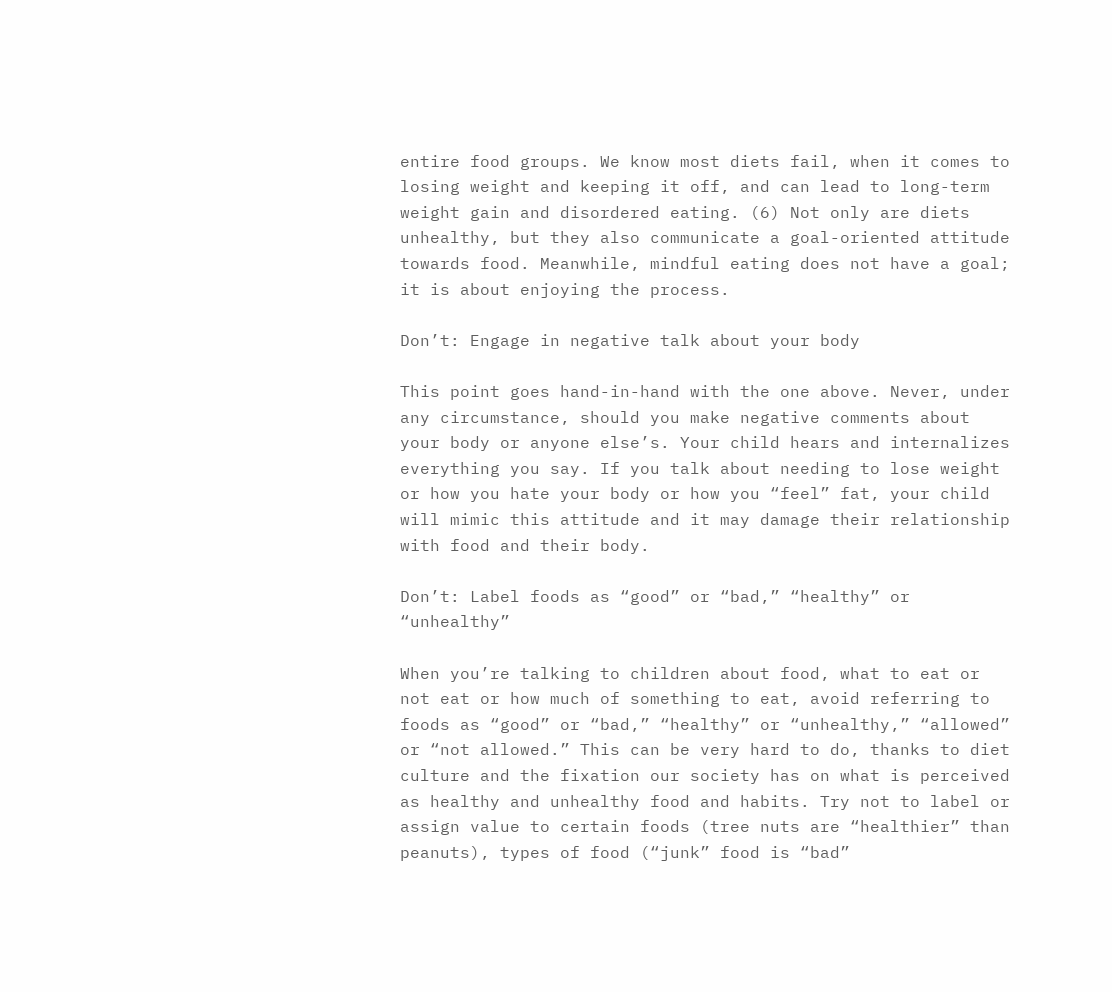entire food groups. We know most diets fail, when it comes to losing weight and keeping it off, and can lead to long-term weight gain and disordered eating. (6) Not only are diets unhealthy, but they also communicate a goal-oriented attitude towards food. Meanwhile, mindful eating does not have a goal; it is about enjoying the process.

Don’t: Engage in negative talk about your body

This point goes hand-in-hand with the one above. Never, under any circumstance, should you make negative comments about your body or anyone else’s. Your child hears and internalizes everything you say. If you talk about needing to lose weight or how you hate your body or how you “feel” fat, your child will mimic this attitude and it may damage their relationship with food and their body.

Don’t: Label foods as “good” or “bad,” “healthy” or “unhealthy”

When you’re talking to children about food, what to eat or not eat or how much of something to eat, avoid referring to foods as “good” or “bad,” “healthy” or “unhealthy,” “allowed” or “not allowed.” This can be very hard to do, thanks to diet culture and the fixation our society has on what is perceived as healthy and unhealthy food and habits. Try not to label or assign value to certain foods (tree nuts are “healthier” than peanuts), types of food (“junk” food is “bad”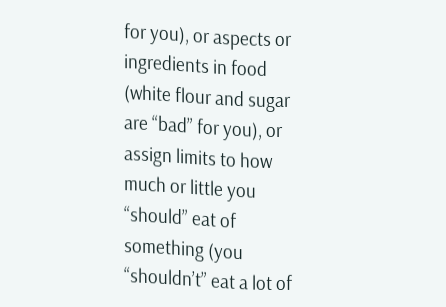for you), or aspects or ingredients in food (white flour and sugar are “bad” for you), or assign limits to how much or little you “should” eat of something (you “shouldn’t” eat a lot of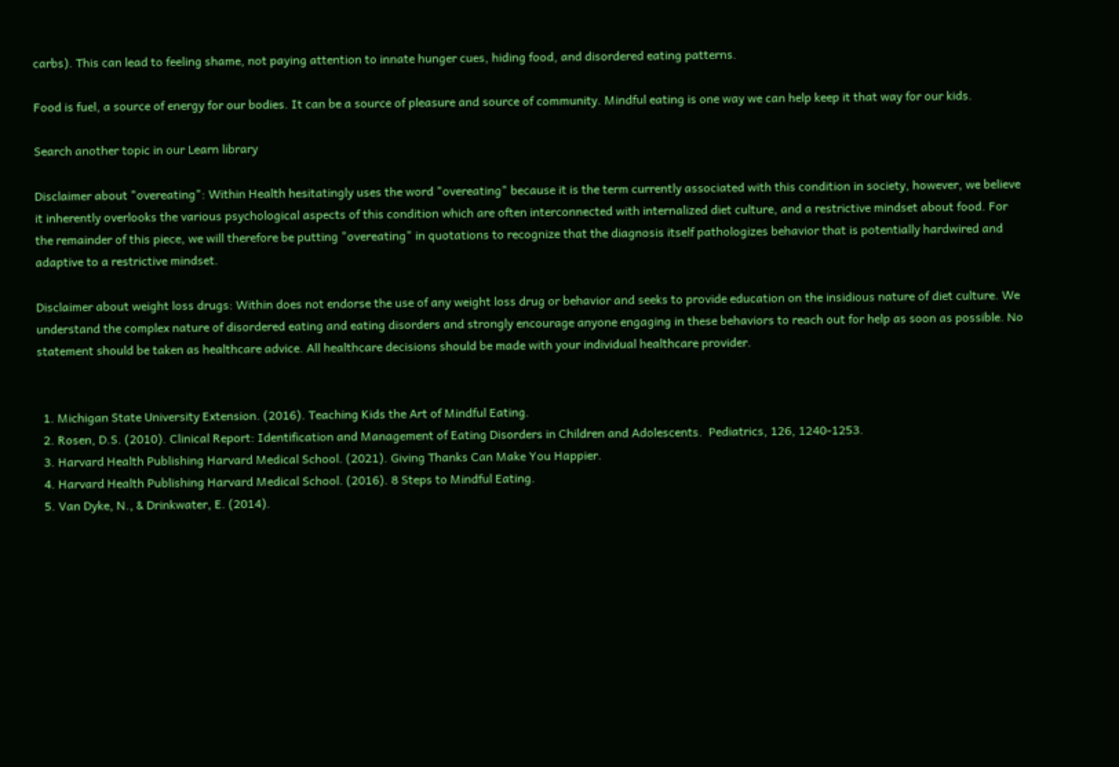carbs). This can lead to feeling shame, not paying attention to innate hunger cues, hiding food, and disordered eating patterns.

Food is fuel, a source of energy for our bodies. It can be a source of pleasure and source of community. Mindful eating is one way we can help keep it that way for our kids.

Search another topic in our Learn library

Disclaimer about "overeating": Within Health hesitatingly uses the word "overeating" because it is the term currently associated with this condition in society, however, we believe it inherently overlooks the various psychological aspects of this condition which are often interconnected with internalized diet culture, and a restrictive mindset about food. For the remainder of this piece, we will therefore be putting "overeating" in quotations to recognize that the diagnosis itself pathologizes behavior that is potentially hardwired and adaptive to a restrictive mindset.

Disclaimer about weight loss drugs: Within does not endorse the use of any weight loss drug or behavior and seeks to provide education on the insidious nature of diet culture. We understand the complex nature of disordered eating and eating disorders and strongly encourage anyone engaging in these behaviors to reach out for help as soon as possible. No statement should be taken as healthcare advice. All healthcare decisions should be made with your individual healthcare provider.


  1. Michigan State University Extension. (2016). Teaching Kids the Art of Mindful Eating.
  2. Rosen, D.S. (2010). Clinical Report: Identification and Management of Eating Disorders in Children and Adolescents.  Pediatrics, 126, 1240-1253.
  3. Harvard Health Publishing Harvard Medical School. (2021). Giving Thanks Can Make You Happier.
  4. Harvard Health Publishing Harvard Medical School. (2016). 8 Steps to Mindful Eating.
  5. Van Dyke, N., & Drinkwater, E. (2014).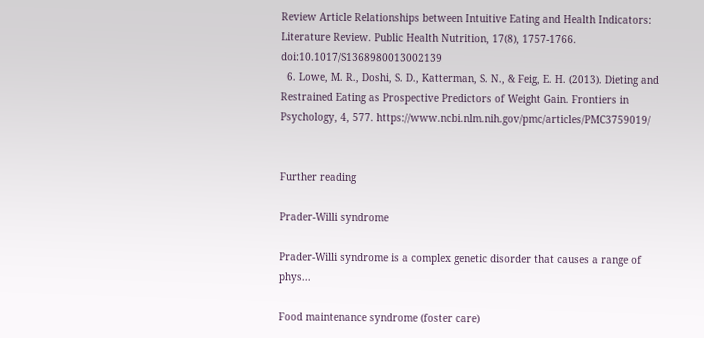Review Article Relationships between Intuitive Eating and Health Indicators: Literature Review. Public Health Nutrition, 17(8), 1757-1766. doi:10.1017/S1368980013002139
  6. Lowe, M. R., Doshi, S. D., Katterman, S. N., & Feig, E. H. (2013). Dieting and Restrained Eating as Prospective Predictors of Weight Gain. Frontiers in Psychology, 4, 577. https://www.ncbi.nlm.nih.gov/pmc/articles/PMC3759019/


Further reading

Prader-Willi syndrome

Prader-Willi syndrome is a complex genetic disorder that causes a range of phys...

Food maintenance syndrome (foster care)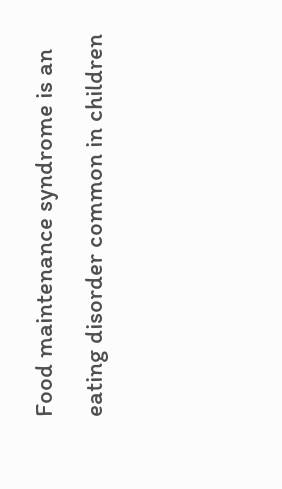Food maintenance syndrome is an eating disorder common in children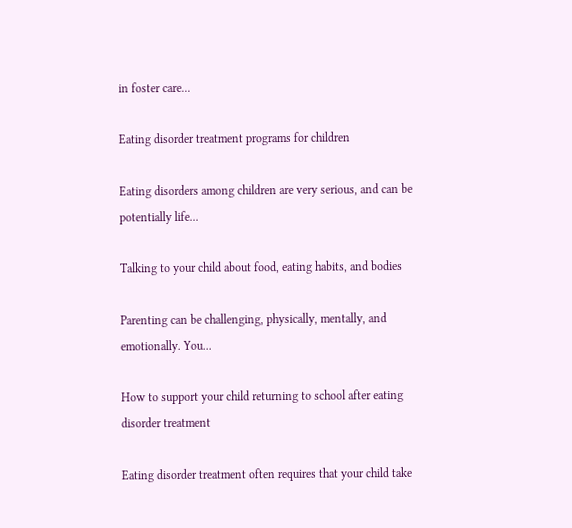in foster care...

Eating disorder treatment programs for children

Eating disorders among children are very serious, and can be potentially life...

Talking to your child about food, eating habits, and bodies

Parenting can be challenging, physically, mentally, and emotionally. You...

How to support your child returning to school after eating disorder treatment

Eating disorder treatment often requires that your child take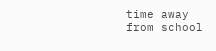time away from school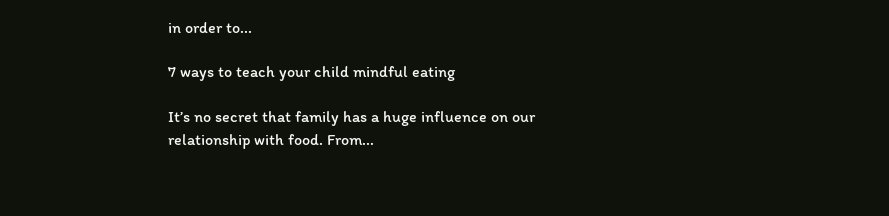in order to...

7 ways to teach your child mindful eating

It’s no secret that family has a huge influence on our relationship with food. From...